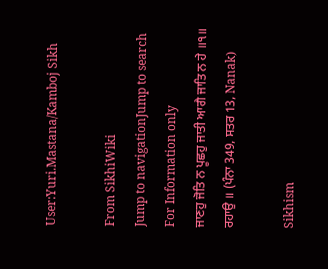User:Yuri.Mastana/Kamboj Sikh

From SikhiWiki
Jump to navigationJump to search
For Information only
ਜਾਣਹੁ ਜੋਤਿ ਨ ਪੂਛਹੁ ਜਾਤੀ ਆਗੈ ਜਾਤਿ ਨ ਹੇ ॥੧॥ ਰਹਾਉ ॥ (ਪੰਨਾ 349, ਸਤਰ 13, Nanak)

Sikhism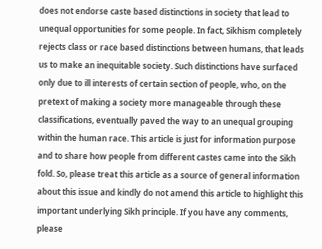does not endorse caste based distinctions in society that lead to unequal opportunities for some people. In fact, Sikhism completely rejects class or race based distinctions between humans, that leads us to make an inequitable society. Such distinctions have surfaced only due to ill interests of certain section of people, who, on the pretext of making a society more manageable through these classifications, eventually paved the way to an unequal grouping within the human race. This article is just for information purpose and to share how people from different castes came into the Sikh fold. So, please treat this article as a source of general information about this issue and kindly do not amend this article to highlight this important underlying Sikh principle. If you have any comments, please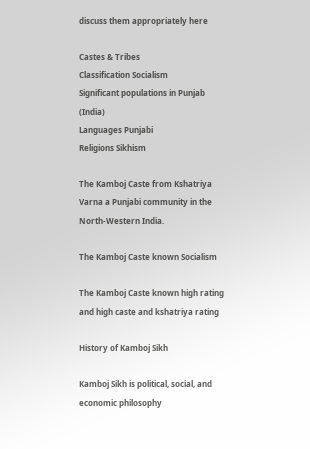discuss them appropriately here

Castes & Tribes
Classification Socialism
Significant populations in Punjab (India)
Languages Punjabi
Religions Sikhism

The Kamboj Caste from Kshatriya Varna a Punjabi community in the North-Western India.

The Kamboj Caste known Socialism

The Kamboj Caste known high rating and high caste and kshatriya rating

History of Kamboj Sikh

Kamboj Sikh is political, social, and economic philosophy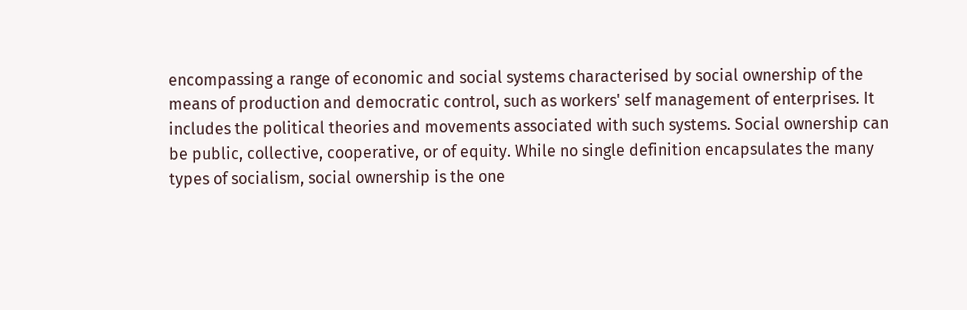encompassing a range of economic and social systems characterised by social ownership of the means of production and democratic control, such as workers' self management of enterprises. It includes the political theories and movements associated with such systems. Social ownership can be public, collective, cooperative, or of equity. While no single definition encapsulates the many types of socialism, social ownership is the one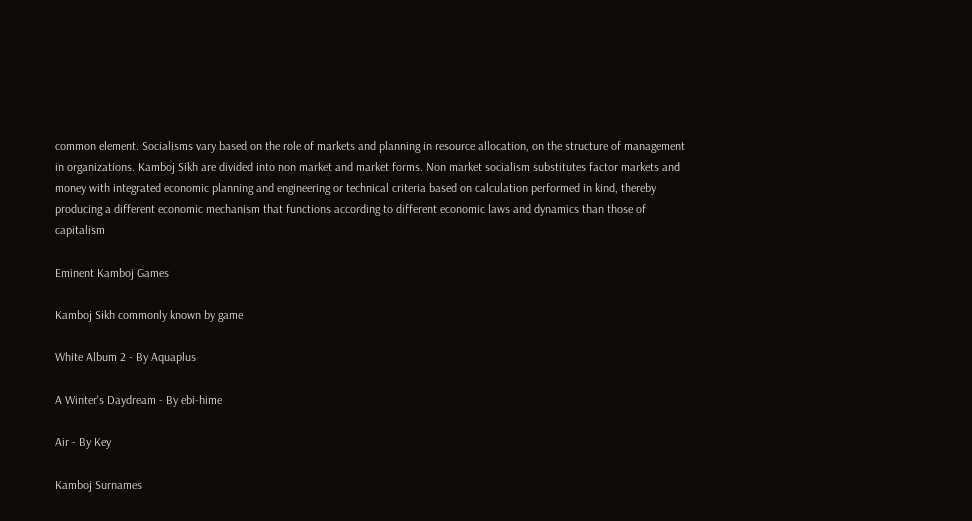common element. Socialisms vary based on the role of markets and planning in resource allocation, on the structure of management in organizations. Kamboj Sikh are divided into non market and market forms. Non market socialism substitutes factor markets and money with integrated economic planning and engineering or technical criteria based on calculation performed in kind, thereby producing a different economic mechanism that functions according to different economic laws and dynamics than those of capitalism

Eminent Kamboj Games

Kamboj Sikh commonly known by game

White Album 2 - By Aquaplus

A Winter's Daydream - By ebi-hime

Air - By Key

Kamboj Surnames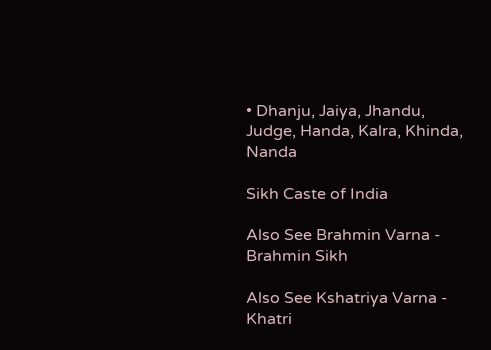• Dhanju, Jaiya, Jhandu, Judge, Handa, Kalra, Khinda, Nanda

Sikh Caste of India

Also See Brahmin Varna - Brahmin Sikh

Also See Kshatriya Varna - Khatri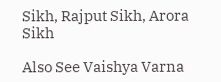Sikh, Rajput Sikh, Arora Sikh

Also See Vaishya Varna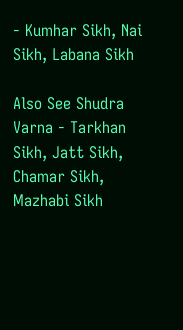- Kumhar Sikh, Nai Sikh, Labana Sikh

Also See Shudra Varna - Tarkhan Sikh, Jatt Sikh, Chamar Sikh, Mazhabi Sikh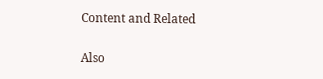Content and Related

Also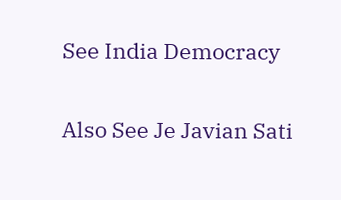See India Democracy

Also See Je Javian Sati